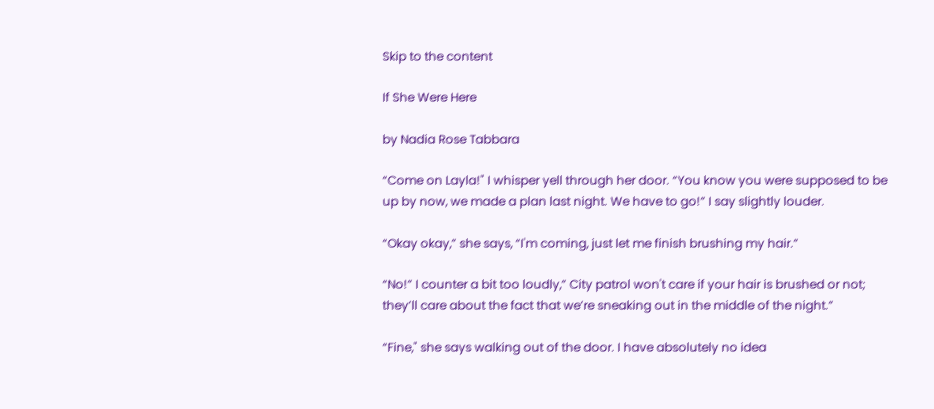Skip to the content

If She Were Here

by Nadia Rose Tabbara

“Come on Layla!" I whisper yell through her door. “You know you were supposed to be up by now, we made a plan last night. We have to go!” I say slightly louder.

“Okay okay,” she says, “I'm coming, just let me finish brushing my hair.”

“No!” I counter a bit too loudly,” City patrol won't care if your hair is brushed or not; they’ll care about the fact that we’re sneaking out in the middle of the night.”

“Fine," she says walking out of the door. I have absolutely no idea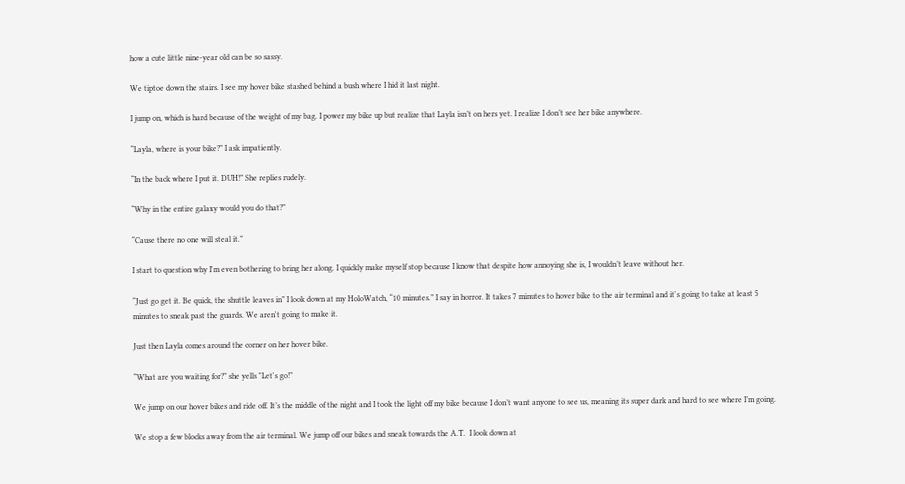how a cute little nine-year old can be so sassy.

We tiptoe down the stairs. I see my hover bike stashed behind a bush where I hid it last night.

I jump on, which is hard because of the weight of my bag. I power my bike up but realize that Layla isn’t on hers yet. I realize I don’t see her bike anywhere.

“Layla, where is your bike?” I ask impatiently.

“In the back where I put it. DUH!” She replies rudely.

“Why in the entire galaxy would you do that?”

“Cause there no one will steal it.”

I start to question why I'm even bothering to bring her along. I quickly make myself stop because I know that despite how annoying she is, I wouldn’t leave without her.

“Just go get it. Be quick, the shuttle leaves in” I look down at my HoloWatch, “10 minutes.” I say in horror. It takes 7 minutes to hover bike to the air terminal and it's going to take at least 5 minutes to sneak past the guards. We aren't going to make it.

Just then Layla comes around the corner on her hover bike.

“What are you waiting for?” she yells "Let's go!”

We jump on our hover bikes and ride off. It’s the middle of the night and I took the light off my bike because I don’t want anyone to see us, meaning its super dark and hard to see where I’m going.

We stop a few blocks away from the air terminal. We jump off our bikes and sneak towards the A.T.  I look down at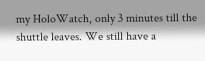my HoloWatch, only 3 minutes till the shuttle leaves. We still have a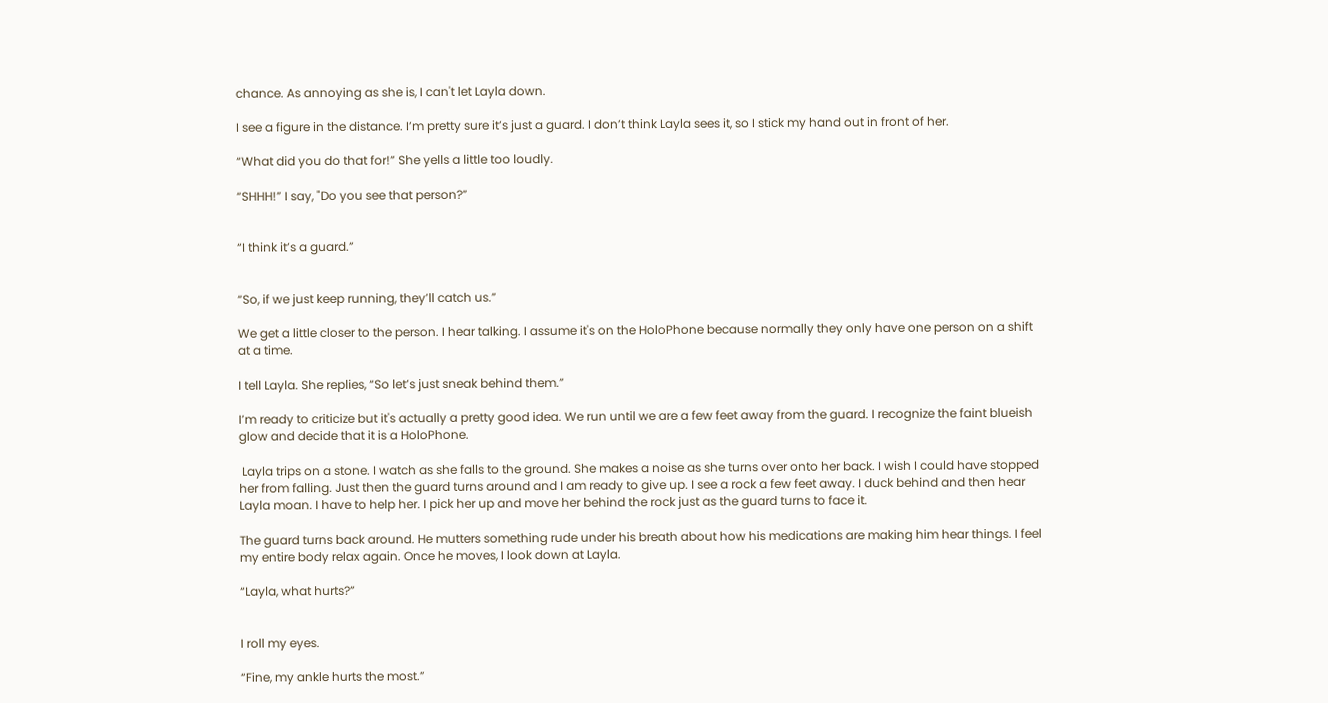chance. As annoying as she is, I can't let Layla down.

I see a figure in the distance. I’m pretty sure it’s just a guard. I don’t think Layla sees it, so I stick my hand out in front of her.

“What did you do that for!” She yells a little too loudly.

“SHHH!” I say, "Do you see that person?”


“I think it’s a guard.”


“So, if we just keep running, they’ll catch us.”

We get a little closer to the person. I hear talking. I assume it's on the HoloPhone because normally they only have one person on a shift at a time.

I tell Layla. She replies, “So let’s just sneak behind them.”

I’m ready to criticize but it's actually a pretty good idea. We run until we are a few feet away from the guard. I recognize the faint blueish glow and decide that it is a HoloPhone.

 Layla trips on a stone. I watch as she falls to the ground. She makes a noise as she turns over onto her back. I wish I could have stopped her from falling. Just then the guard turns around and I am ready to give up. I see a rock a few feet away. I duck behind and then hear Layla moan. I have to help her. I pick her up and move her behind the rock just as the guard turns to face it.

The guard turns back around. He mutters something rude under his breath about how his medications are making him hear things. I feel my entire body relax again. Once he moves, I look down at Layla.

“Layla, what hurts?”


I roll my eyes.

“Fine, my ankle hurts the most.”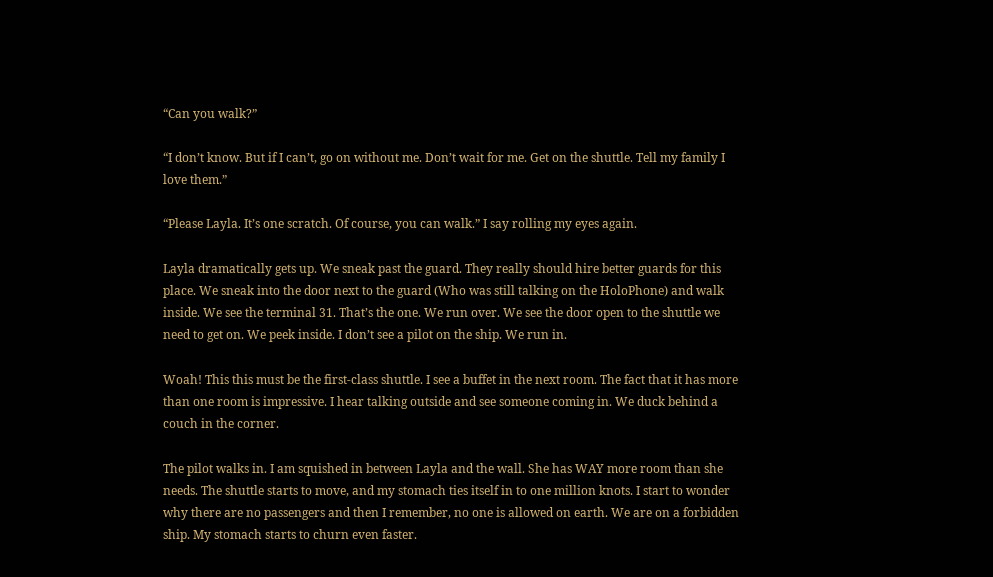“Can you walk?”

“I don’t know. But if I can’t, go on without me. Don’t wait for me. Get on the shuttle. Tell my family I love them.”

“Please Layla. It’s one scratch. Of course, you can walk.” I say rolling my eyes again.

Layla dramatically gets up. We sneak past the guard. They really should hire better guards for this place. We sneak into the door next to the guard (Who was still talking on the HoloPhone) and walk inside. We see the terminal 31. That’s the one. We run over. We see the door open to the shuttle we need to get on. We peek inside. I don’t see a pilot on the ship. We run in.

Woah! This this must be the first-class shuttle. I see a buffet in the next room. The fact that it has more than one room is impressive. I hear talking outside and see someone coming in. We duck behind a couch in the corner.

The pilot walks in. I am squished in between Layla and the wall. She has WAY more room than she needs. The shuttle starts to move, and my stomach ties itself in to one million knots. I start to wonder why there are no passengers and then I remember, no one is allowed on earth. We are on a forbidden ship. My stomach starts to churn even faster.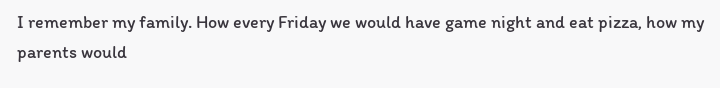I remember my family. How every Friday we would have game night and eat pizza, how my parents would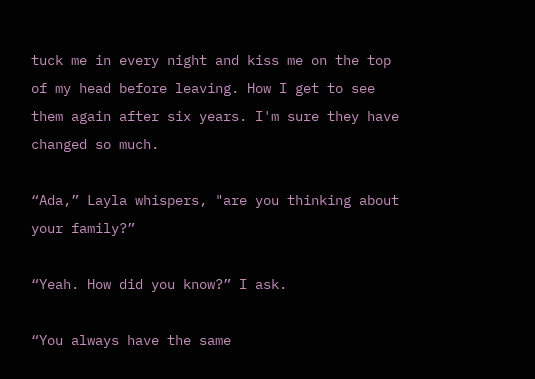tuck me in every night and kiss me on the top of my head before leaving. How I get to see them again after six years. I'm sure they have changed so much.

“Ada,” Layla whispers, "are you thinking about your family?”

“Yeah. How did you know?” I ask.

“You always have the same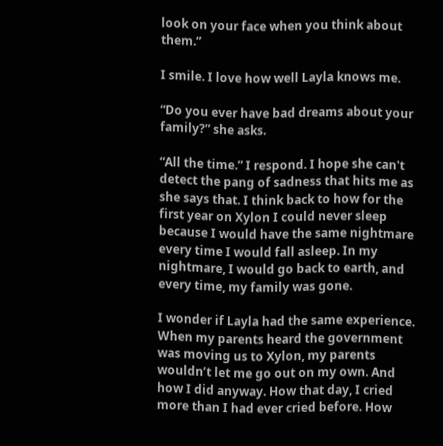look on your face when you think about them.”

I smile. I love how well Layla knows me.

“Do you ever have bad dreams about your family?” she asks.

“All the time.” I respond. I hope she can't detect the pang of sadness that hits me as she says that. I think back to how for the first year on Xylon I could never sleep because I would have the same nightmare every time I would fall asleep. In my nightmare, I would go back to earth, and every time, my family was gone.

I wonder if Layla had the same experience. When my parents heard the government was moving us to Xylon, my parents wouldn’t let me go out on my own. And how I did anyway. How that day, I cried more than I had ever cried before. How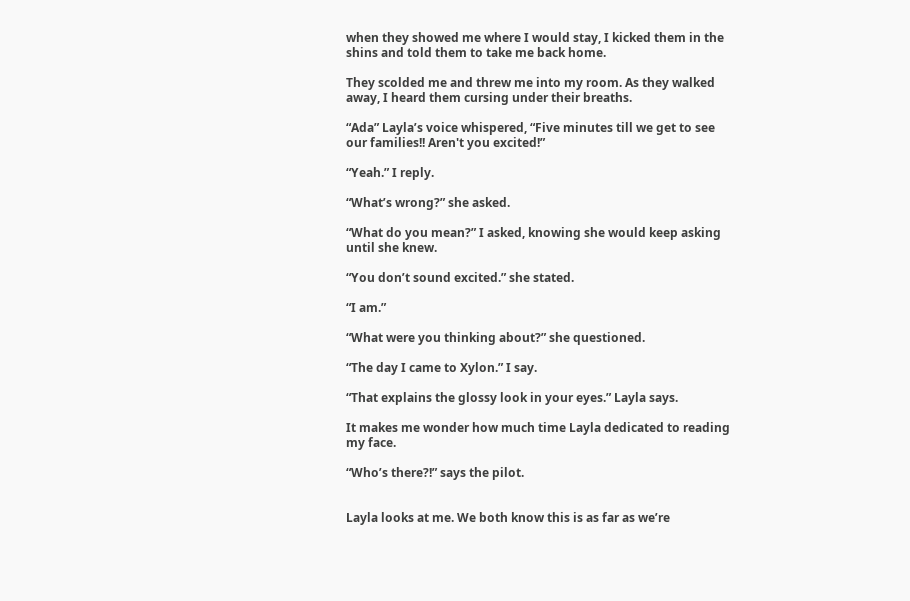when they showed me where I would stay, I kicked them in the shins and told them to take me back home.

They scolded me and threw me into my room. As they walked away, I heard them cursing under their breaths.

“Ada” Layla’s voice whispered, “Five minutes till we get to see our families!! Aren't you excited!”

“Yeah.” I reply.

“What’s wrong?” she asked.

“What do you mean?” I asked, knowing she would keep asking until she knew.

“You don’t sound excited.” she stated.

“I am.”

“What were you thinking about?” she questioned.

“The day I came to Xylon.” I say.

“That explains the glossy look in your eyes.” Layla says.

It makes me wonder how much time Layla dedicated to reading my face.

“Who’s there?!” says the pilot.


Layla looks at me. We both know this is as far as we’re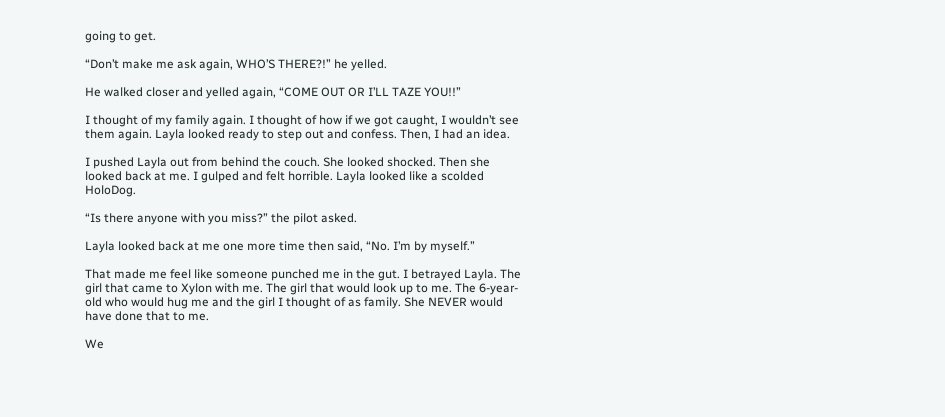going to get.

“Don’t make me ask again, WHO’S THERE?!” he yelled.

He walked closer and yelled again, “COME OUT OR I’LL TAZE YOU!!”

I thought of my family again. I thought of how if we got caught, I wouldn’t see them again. Layla looked ready to step out and confess. Then, I had an idea.

I pushed Layla out from behind the couch. She looked shocked. Then she looked back at me. I gulped and felt horrible. Layla looked like a scolded HoloDog.

“Is there anyone with you miss?” the pilot asked.

Layla looked back at me one more time then said, “No. I’m by myself.”

That made me feel like someone punched me in the gut. I betrayed Layla. The girl that came to Xylon with me. The girl that would look up to me. The 6-year-old who would hug me and the girl I thought of as family. She NEVER would have done that to me.

We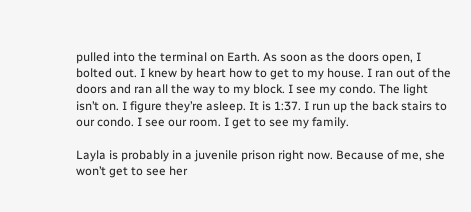pulled into the terminal on Earth. As soon as the doors open, I bolted out. I knew by heart how to get to my house. I ran out of the doors and ran all the way to my block. I see my condo. The light isn’t on. I figure they’re asleep. It is 1:37. I run up the back stairs to our condo. I see our room. I get to see my family.

Layla is probably in a juvenile prison right now. Because of me, she won’t get to see her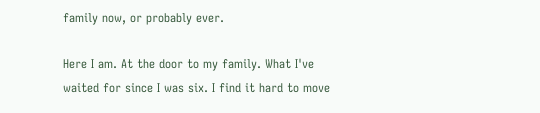family now, or probably ever.

Here I am. At the door to my family. What I've waited for since I was six. I find it hard to move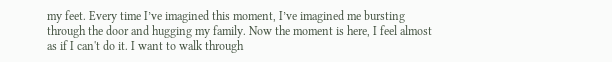my feet. Every time I’ve imagined this moment, I’ve imagined me bursting through the door and hugging my family. Now the moment is here, I feel almost as if I can't do it. I want to walk through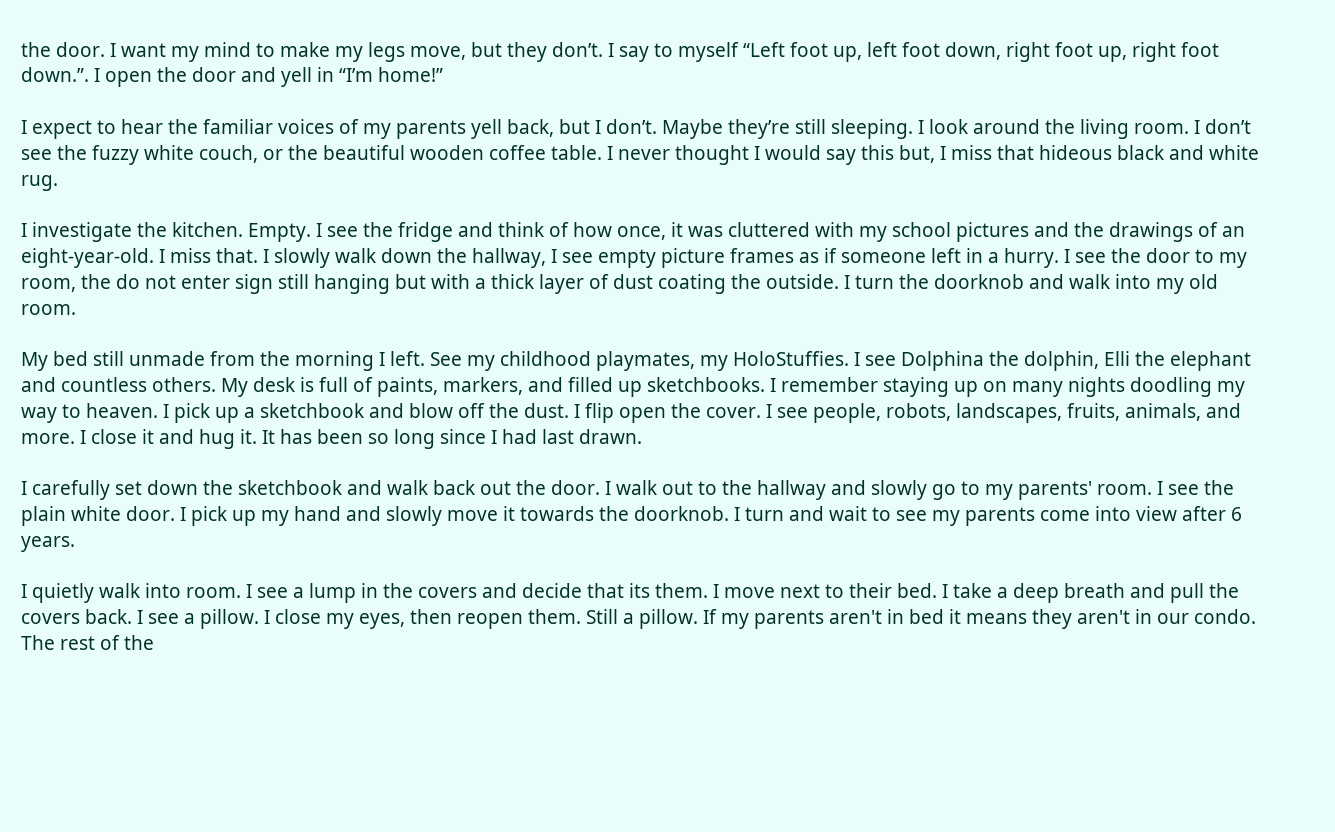the door. I want my mind to make my legs move, but they don’t. I say to myself “Left foot up, left foot down, right foot up, right foot down.”. I open the door and yell in “I’m home!”

I expect to hear the familiar voices of my parents yell back, but I don’t. Maybe they’re still sleeping. I look around the living room. I don’t see the fuzzy white couch, or the beautiful wooden coffee table. I never thought I would say this but, I miss that hideous black and white rug.

I investigate the kitchen. Empty. I see the fridge and think of how once, it was cluttered with my school pictures and the drawings of an eight-year-old. I miss that. I slowly walk down the hallway, I see empty picture frames as if someone left in a hurry. I see the door to my room, the do not enter sign still hanging but with a thick layer of dust coating the outside. I turn the doorknob and walk into my old room.

My bed still unmade from the morning I left. See my childhood playmates, my HoloStuffies. I see Dolphina the dolphin, Elli the elephant and countless others. My desk is full of paints, markers, and filled up sketchbooks. I remember staying up on many nights doodling my way to heaven. I pick up a sketchbook and blow off the dust. I flip open the cover. I see people, robots, landscapes, fruits, animals, and more. I close it and hug it. It has been so long since I had last drawn.

I carefully set down the sketchbook and walk back out the door. I walk out to the hallway and slowly go to my parents' room. I see the plain white door. I pick up my hand and slowly move it towards the doorknob. I turn and wait to see my parents come into view after 6 years.

I quietly walk into room. I see a lump in the covers and decide that its them. I move next to their bed. I take a deep breath and pull the covers back. I see a pillow. I close my eyes, then reopen them. Still a pillow. If my parents aren't in bed it means they aren't in our condo. The rest of the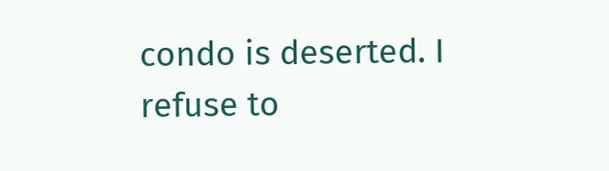condo is deserted. I refuse to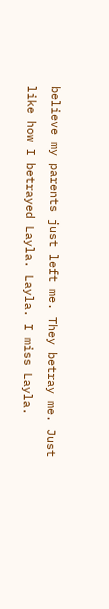believe my parents just left me. They betray me. Just like how I betrayed Layla. Layla. I miss Layla.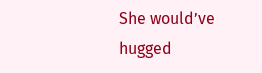She would’ve hugged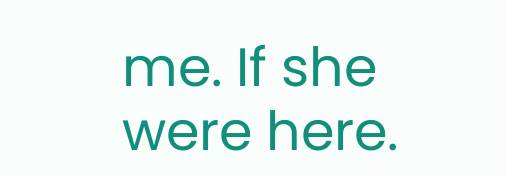me. If she were here.